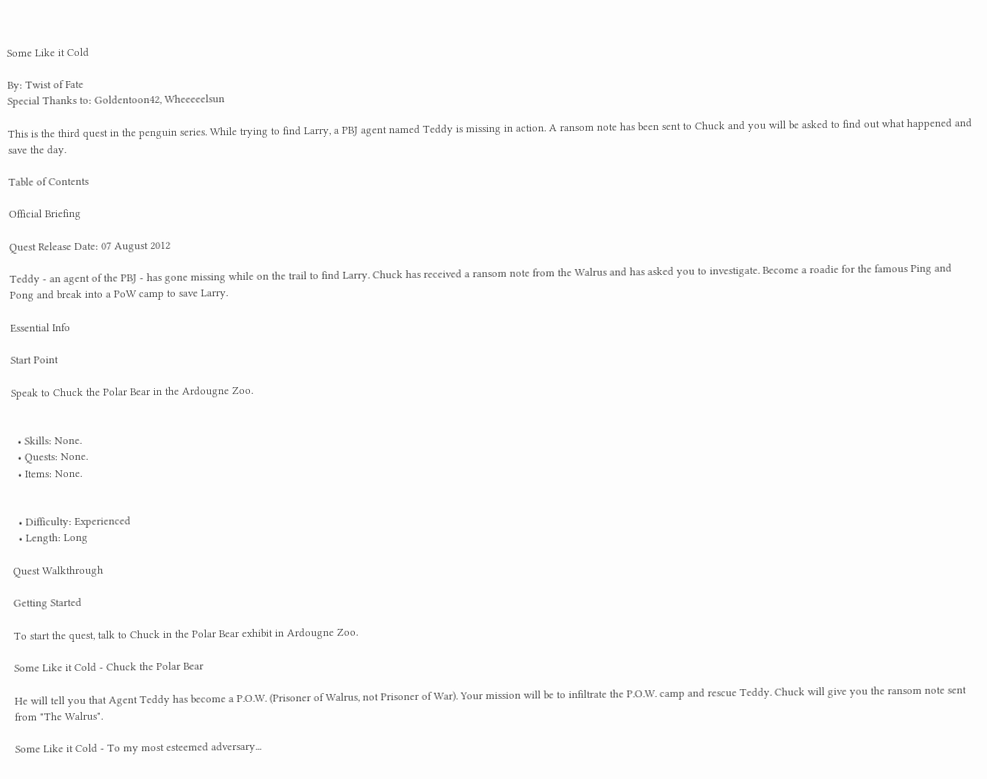Some Like it Cold

By: Twist of Fate
Special Thanks to: Goldentoon42, Wheeeeelsun

This is the third quest in the penguin series. While trying to find Larry, a PBJ agent named Teddy is missing in action. A ransom note has been sent to Chuck and you will be asked to find out what happened and save the day.

Table of Contents

Official Briefing

Quest Release Date: 07 August 2012

Teddy - an agent of the PBJ - has gone missing while on the trail to find Larry. Chuck has received a ransom note from the Walrus and has asked you to investigate. Become a roadie for the famous Ping and Pong and break into a PoW camp to save Larry.

Essential Info

Start Point

Speak to Chuck the Polar Bear in the Ardougne Zoo.


  • Skills: None.
  • Quests: None.
  • Items: None.


  • Difficulty: Experienced
  • Length: Long

Quest Walkthrough

Getting Started

To start the quest, talk to Chuck in the Polar Bear exhibit in Ardougne Zoo.

Some Like it Cold - Chuck the Polar Bear

He will tell you that Agent Teddy has become a P.O.W. (Prisoner of Walrus, not Prisoner of War). Your mission will be to infiltrate the P.O.W. camp and rescue Teddy. Chuck will give you the ransom note sent from "The Walrus".

Some Like it Cold - To my most esteemed adversary...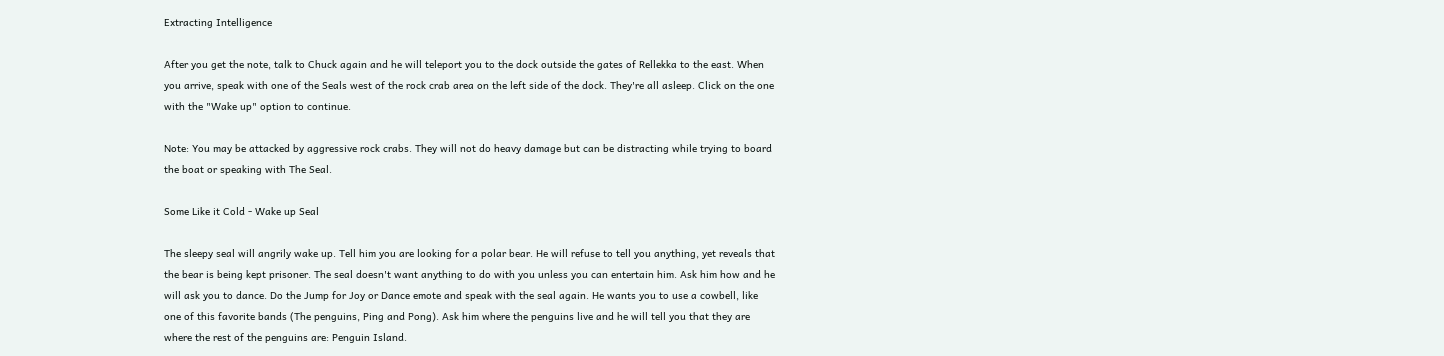Extracting Intelligence

After you get the note, talk to Chuck again and he will teleport you to the dock outside the gates of Rellekka to the east. When you arrive, speak with one of the Seals west of the rock crab area on the left side of the dock. They're all asleep. Click on the one with the "Wake up" option to continue.

Note: You may be attacked by aggressive rock crabs. They will not do heavy damage but can be distracting while trying to board the boat or speaking with The Seal.

Some Like it Cold - Wake up Seal

The sleepy seal will angrily wake up. Tell him you are looking for a polar bear. He will refuse to tell you anything, yet reveals that the bear is being kept prisoner. The seal doesn't want anything to do with you unless you can entertain him. Ask him how and he will ask you to dance. Do the Jump for Joy or Dance emote and speak with the seal again. He wants you to use a cowbell, like one of this favorite bands (The penguins, Ping and Pong). Ask him where the penguins live and he will tell you that they are where the rest of the penguins are: Penguin Island.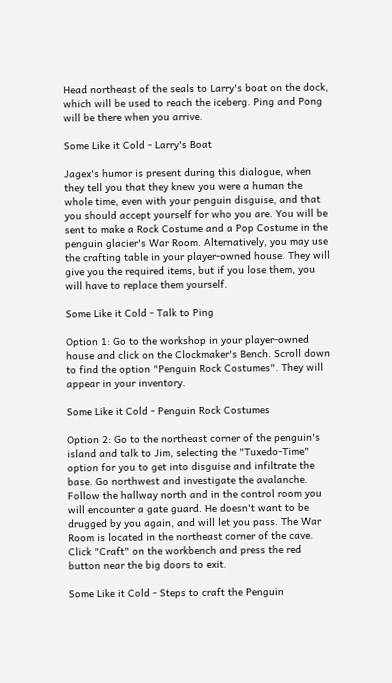Head northeast of the seals to Larry's boat on the dock, which will be used to reach the iceberg. Ping and Pong will be there when you arrive.

Some Like it Cold - Larry's Boat

Jagex's humor is present during this dialogue, when they tell you that they knew you were a human the whole time, even with your penguin disguise, and that you should accept yourself for who you are. You will be sent to make a Rock Costume and a Pop Costume in the penguin glacier's War Room. Alternatively, you may use the crafting table in your player-owned house. They will give you the required items, but if you lose them, you will have to replace them yourself.

Some Like it Cold - Talk to Ping

Option 1: Go to the workshop in your player-owned house and click on the Clockmaker's Bench. Scroll down to find the option "Penguin Rock Costumes". They will appear in your inventory.

Some Like it Cold - Penguin Rock Costumes

Option 2: Go to the northeast corner of the penguin's island and talk to Jim, selecting the "Tuxedo-Time" option for you to get into disguise and infiltrate the base. Go northwest and investigate the avalanche. Follow the hallway north and in the control room you will encounter a gate guard. He doesn't want to be drugged by you again, and will let you pass. The War Room is located in the northeast corner of the cave. Click "Craft" on the workbench and press the red button near the big doors to exit.

Some Like it Cold - Steps to craft the Penguin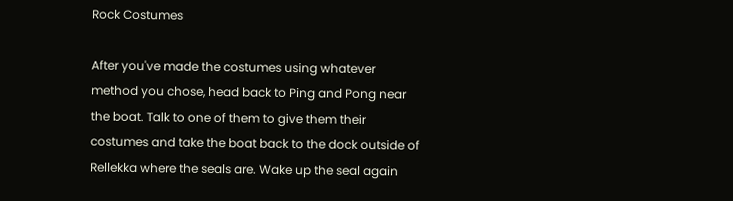Rock Costumes

After you've made the costumes using whatever method you chose, head back to Ping and Pong near the boat. Talk to one of them to give them their costumes and take the boat back to the dock outside of Rellekka where the seals are. Wake up the seal again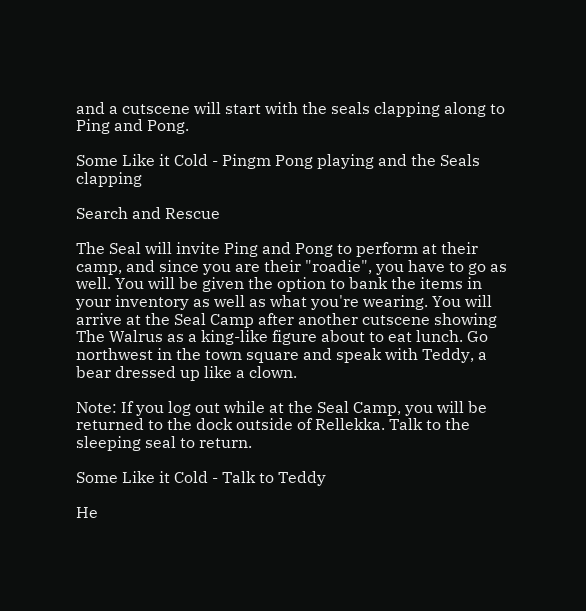and a cutscene will start with the seals clapping along to Ping and Pong.

Some Like it Cold - Pingm Pong playing and the Seals clapping

Search and Rescue

The Seal will invite Ping and Pong to perform at their camp, and since you are their "roadie", you have to go as well. You will be given the option to bank the items in your inventory as well as what you're wearing. You will arrive at the Seal Camp after another cutscene showing The Walrus as a king-like figure about to eat lunch. Go northwest in the town square and speak with Teddy, a bear dressed up like a clown.

Note: If you log out while at the Seal Camp, you will be returned to the dock outside of Rellekka. Talk to the sleeping seal to return.

Some Like it Cold - Talk to Teddy

He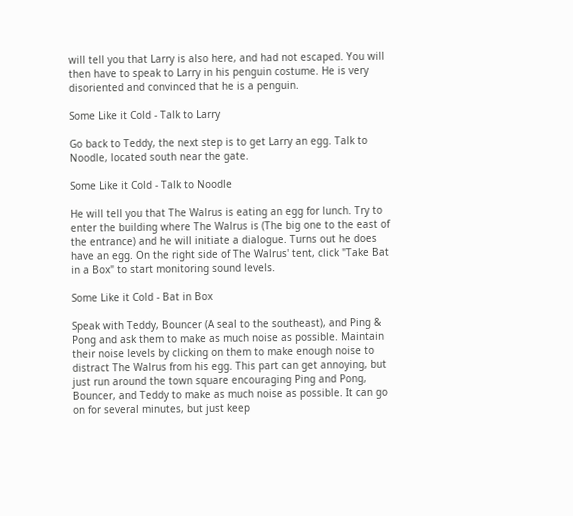will tell you that Larry is also here, and had not escaped. You will then have to speak to Larry in his penguin costume. He is very disoriented and convinced that he is a penguin.

Some Like it Cold - Talk to Larry

Go back to Teddy, the next step is to get Larry an egg. Talk to Noodle, located south near the gate.

Some Like it Cold - Talk to Noodle

He will tell you that The Walrus is eating an egg for lunch. Try to enter the building where The Walrus is (The big one to the east of the entrance) and he will initiate a dialogue. Turns out he does have an egg. On the right side of The Walrus' tent, click "Take Bat in a Box" to start monitoring sound levels.

Some Like it Cold - Bat in Box

Speak with Teddy, Bouncer (A seal to the southeast), and Ping & Pong and ask them to make as much noise as possible. Maintain their noise levels by clicking on them to make enough noise to distract The Walrus from his egg. This part can get annoying, but just run around the town square encouraging Ping and Pong, Bouncer, and Teddy to make as much noise as possible. It can go on for several minutes, but just keep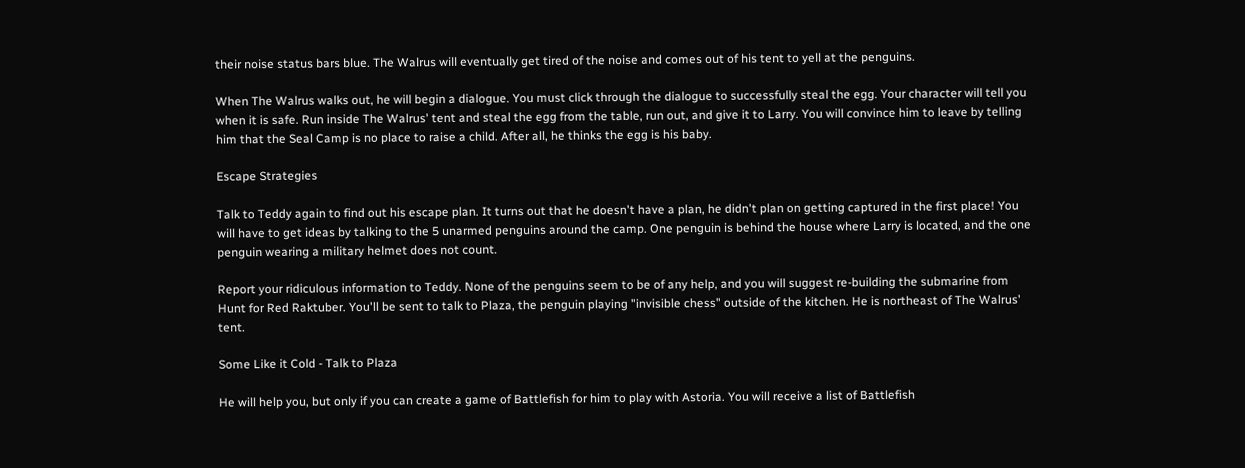their noise status bars blue. The Walrus will eventually get tired of the noise and comes out of his tent to yell at the penguins.

When The Walrus walks out, he will begin a dialogue. You must click through the dialogue to successfully steal the egg. Your character will tell you when it is safe. Run inside The Walrus' tent and steal the egg from the table, run out, and give it to Larry. You will convince him to leave by telling him that the Seal Camp is no place to raise a child. After all, he thinks the egg is his baby.

Escape Strategies

Talk to Teddy again to find out his escape plan. It turns out that he doesn't have a plan, he didn't plan on getting captured in the first place! You will have to get ideas by talking to the 5 unarmed penguins around the camp. One penguin is behind the house where Larry is located, and the one penguin wearing a military helmet does not count.

Report your ridiculous information to Teddy. None of the penguins seem to be of any help, and you will suggest re-building the submarine from Hunt for Red Raktuber. You'll be sent to talk to Plaza, the penguin playing "invisible chess" outside of the kitchen. He is northeast of The Walrus' tent.

Some Like it Cold - Talk to Plaza

He will help you, but only if you can create a game of Battlefish for him to play with Astoria. You will receive a list of Battlefish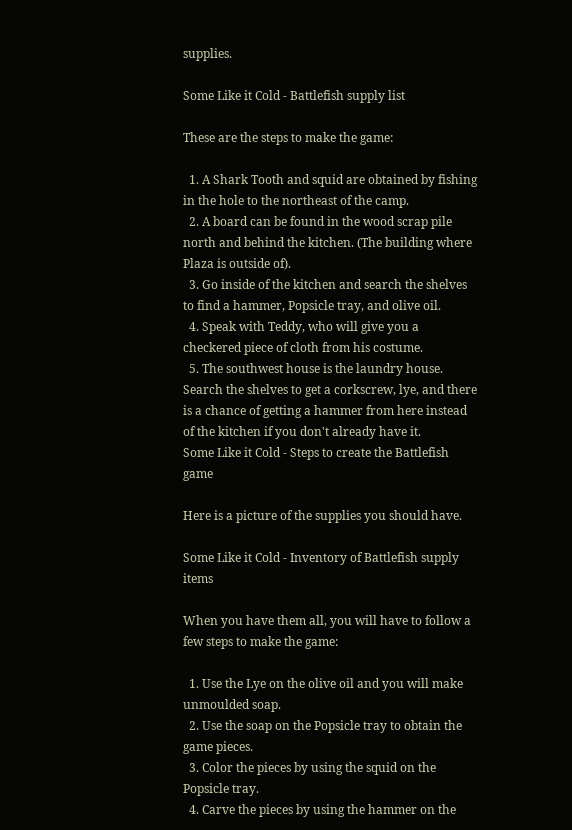supplies.

Some Like it Cold - Battlefish supply list

These are the steps to make the game:

  1. A Shark Tooth and squid are obtained by fishing in the hole to the northeast of the camp.
  2. A board can be found in the wood scrap pile north and behind the kitchen. (The building where Plaza is outside of).
  3. Go inside of the kitchen and search the shelves to find a hammer, Popsicle tray, and olive oil.
  4. Speak with Teddy, who will give you a checkered piece of cloth from his costume.
  5. The southwest house is the laundry house. Search the shelves to get a corkscrew, lye, and there is a chance of getting a hammer from here instead of the kitchen if you don't already have it.
Some Like it Cold - Steps to create the Battlefish game

Here is a picture of the supplies you should have.

Some Like it Cold - Inventory of Battlefish supply items

When you have them all, you will have to follow a few steps to make the game:

  1. Use the Lye on the olive oil and you will make unmoulded soap.
  2. Use the soap on the Popsicle tray to obtain the game pieces.
  3. Color the pieces by using the squid on the Popsicle tray.
  4. Carve the pieces by using the hammer on the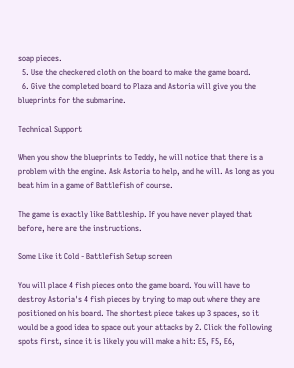soap pieces.
  5. Use the checkered cloth on the board to make the game board.
  6. Give the completed board to Plaza and Astoria will give you the blueprints for the submarine.

Technical Support

When you show the blueprints to Teddy, he will notice that there is a problem with the engine. Ask Astoria to help, and he will. As long as you beat him in a game of Battlefish of course.

The game is exactly like Battleship. If you have never played that before, here are the instructions.

Some Like it Cold - Battlefish Setup screen

You will place 4 fish pieces onto the game board. You will have to destroy Astoria's 4 fish pieces by trying to map out where they are positioned on his board. The shortest piece takes up 3 spaces, so it would be a good idea to space out your attacks by 2. Click the following spots first, since it is likely you will make a hit: E5, F5, E6,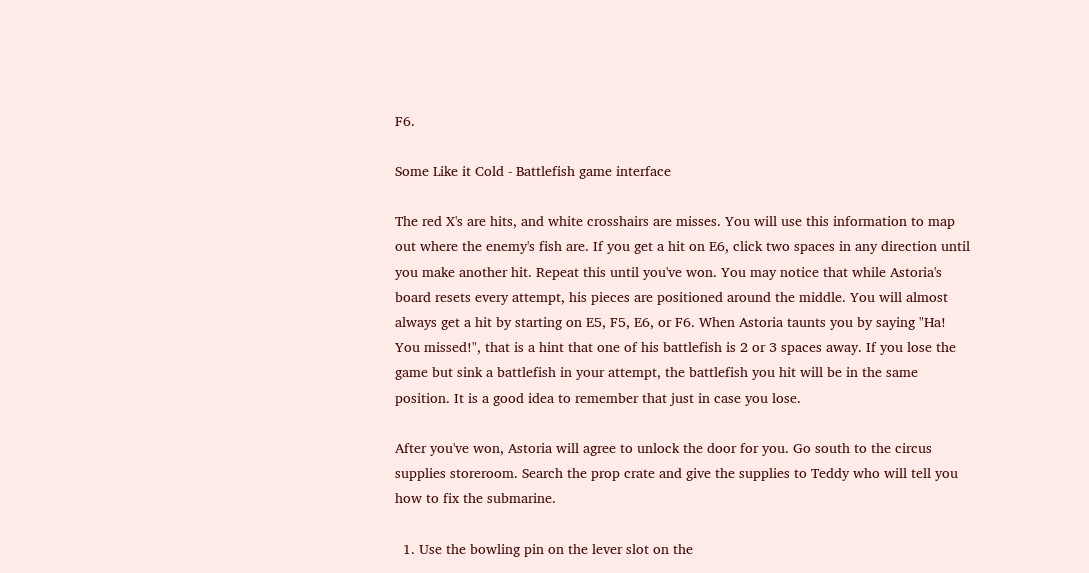F6.

Some Like it Cold - Battlefish game interface

The red X's are hits, and white crosshairs are misses. You will use this information to map out where the enemy's fish are. If you get a hit on E6, click two spaces in any direction until you make another hit. Repeat this until you've won. You may notice that while Astoria's board resets every attempt, his pieces are positioned around the middle. You will almost always get a hit by starting on E5, F5, E6, or F6. When Astoria taunts you by saying "Ha! You missed!", that is a hint that one of his battlefish is 2 or 3 spaces away. If you lose the game but sink a battlefish in your attempt, the battlefish you hit will be in the same position. It is a good idea to remember that just in case you lose.

After you've won, Astoria will agree to unlock the door for you. Go south to the circus supplies storeroom. Search the prop crate and give the supplies to Teddy who will tell you how to fix the submarine.

  1. Use the bowling pin on the lever slot on the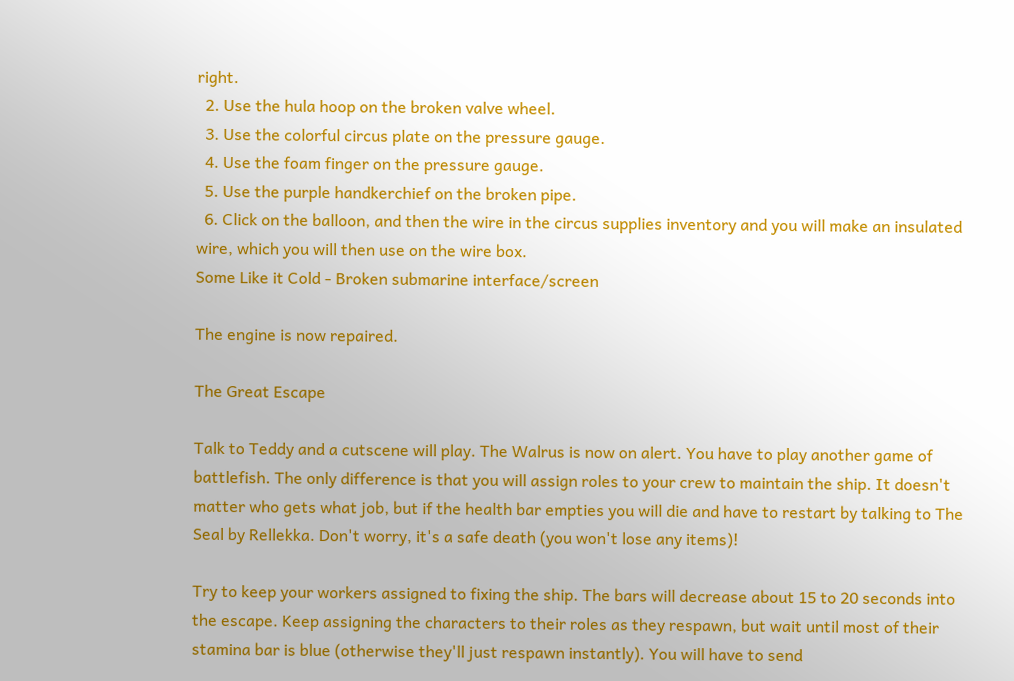right.
  2. Use the hula hoop on the broken valve wheel.
  3. Use the colorful circus plate on the pressure gauge.
  4. Use the foam finger on the pressure gauge.
  5. Use the purple handkerchief on the broken pipe.
  6. Click on the balloon, and then the wire in the circus supplies inventory and you will make an insulated wire, which you will then use on the wire box.
Some Like it Cold - Broken submarine interface/screen

The engine is now repaired.

The Great Escape

Talk to Teddy and a cutscene will play. The Walrus is now on alert. You have to play another game of battlefish. The only difference is that you will assign roles to your crew to maintain the ship. It doesn't matter who gets what job, but if the health bar empties you will die and have to restart by talking to The Seal by Rellekka. Don't worry, it's a safe death (you won't lose any items)!

Try to keep your workers assigned to fixing the ship. The bars will decrease about 15 to 20 seconds into the escape. Keep assigning the characters to their roles as they respawn, but wait until most of their stamina bar is blue (otherwise they'll just respawn instantly). You will have to send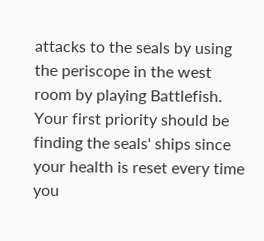attacks to the seals by using the periscope in the west room by playing Battlefish. Your first priority should be finding the seals' ships since your health is reset every time you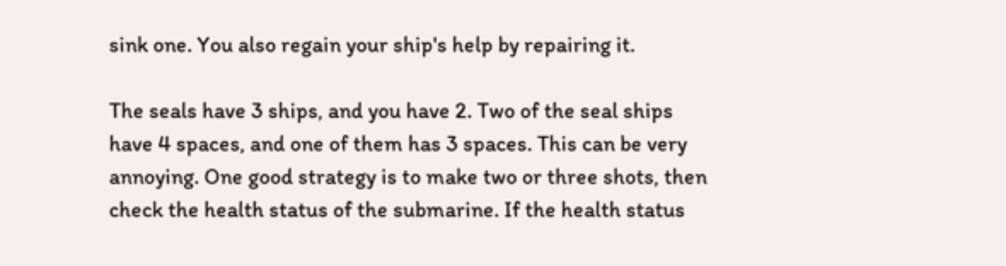sink one. You also regain your ship's help by repairing it.

The seals have 3 ships, and you have 2. Two of the seal ships have 4 spaces, and one of them has 3 spaces. This can be very annoying. One good strategy is to make two or three shots, then check the health status of the submarine. If the health status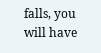falls, you will have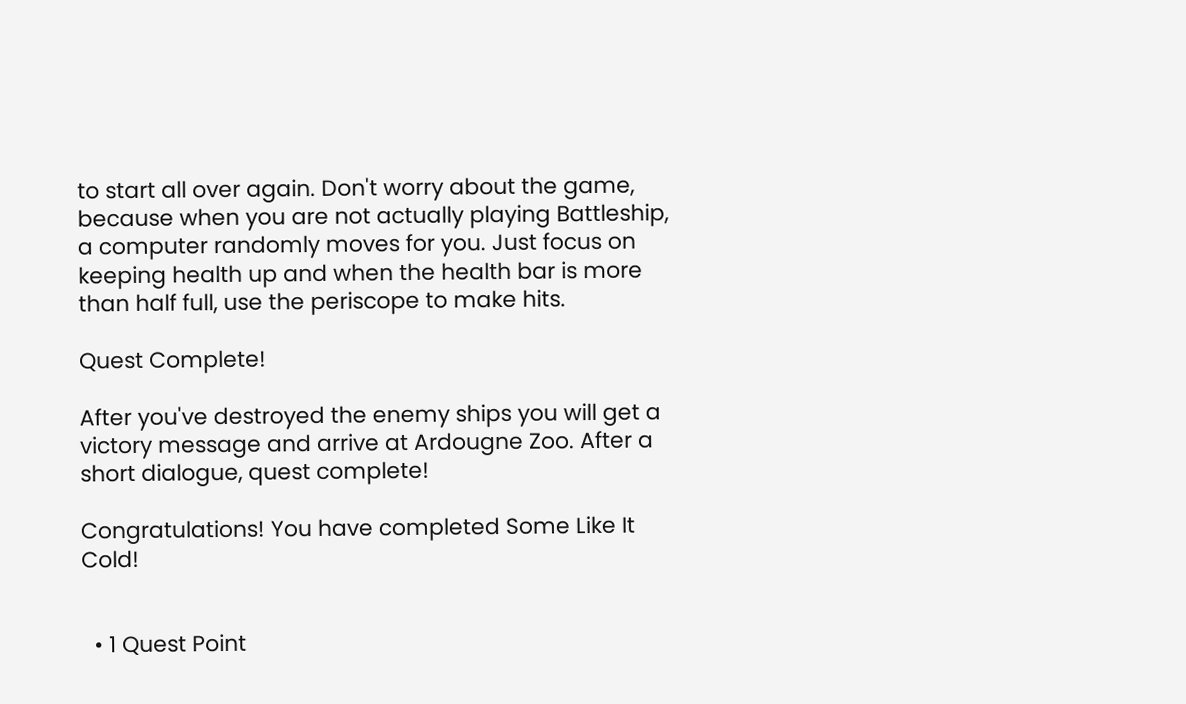to start all over again. Don't worry about the game, because when you are not actually playing Battleship, a computer randomly moves for you. Just focus on keeping health up and when the health bar is more than half full, use the periscope to make hits.

Quest Complete!

After you've destroyed the enemy ships you will get a victory message and arrive at Ardougne Zoo. After a short dialogue, quest complete!

Congratulations! You have completed Some Like It Cold!


  • 1 Quest Point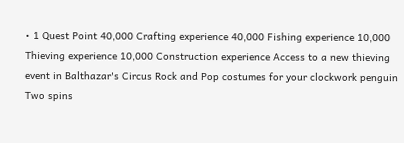• 1 Quest Point 40,000 Crafting experience 40,000 Fishing experience 10,000 Thieving experience 10,000 Construction experience Access to a new thieving event in Balthazar's Circus Rock and Pop costumes for your clockwork penguin Two spins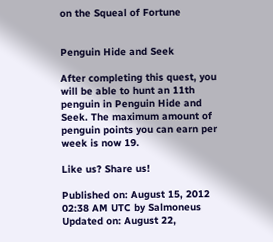on the Squeal of Fortune


Penguin Hide and Seek

After completing this quest, you will be able to hunt an 11th penguin in Penguin Hide and Seek. The maximum amount of penguin points you can earn per week is now 19.

Like us? Share us!

Published on: August 15, 2012 02:38 AM UTC by Salmoneus
Updated on: August 22,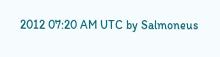2012 07:20 AM UTC by Salmoneus